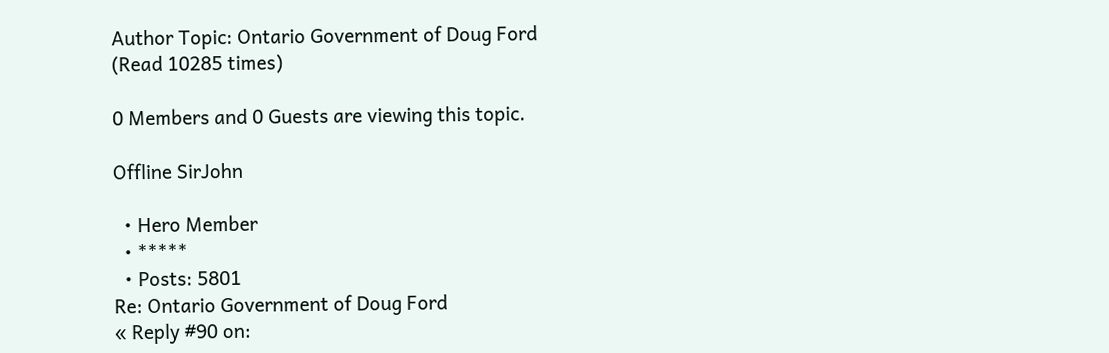Author Topic: Ontario Government of Doug Ford  (Read 10285 times)

0 Members and 0 Guests are viewing this topic.

Offline SirJohn

  • Hero Member
  • *****
  • Posts: 5801
Re: Ontario Government of Doug Ford
« Reply #90 on: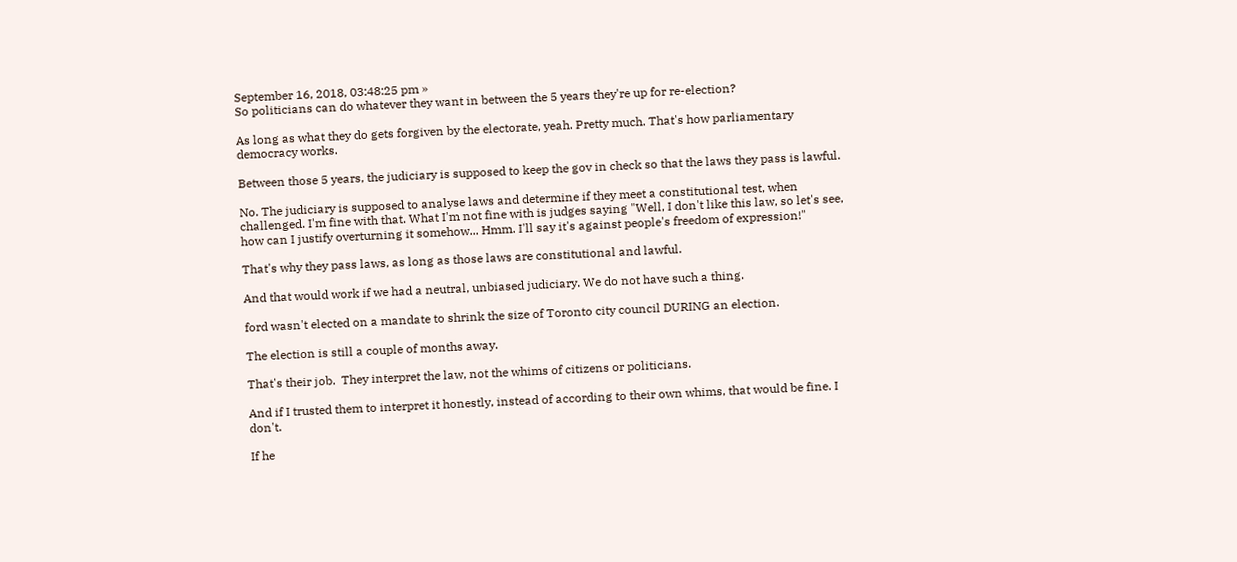September 16, 2018, 03:48:25 pm »
So politicians can do whatever they want in between the 5 years they're up for re-election?

As long as what they do gets forgiven by the electorate, yeah. Pretty much. That's how parliamentary democracy works.

Between those 5 years, the judiciary is supposed to keep the gov in check so that the laws they pass is lawful.

No. The judiciary is supposed to analyse laws and determine if they meet a constitutional test, when challenged. I'm fine with that. What I'm not fine with is judges saying "Well, I don't like this law, so let's see, how can I justify overturning it somehow... Hmm. I'll say it's against people's freedom of expression!"

That's why they pass laws, as long as those laws are constitutional and lawful.

And that would work if we had a neutral, unbiased judiciary. We do not have such a thing.

ford wasn't elected on a mandate to shrink the size of Toronto city council DURING an election.

The election is still a couple of months away.

That's their job.  They interpret the law, not the whims of citizens or politicians.

And if I trusted them to interpret it honestly, instead of according to their own whims, that would be fine. I don't.

If he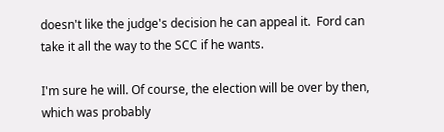doesn't like the judge's decision he can appeal it.  Ford can take it all the way to the SCC if he wants.

I'm sure he will. Of course, the election will be over by then, which was probably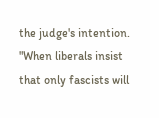the judge's intention.
"When liberals insist that only fascists will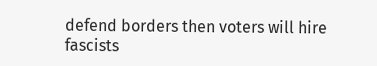defend borders then voters will hire fascists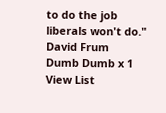to do the job liberals won't do." David Frum
Dumb Dumb x 1 View List